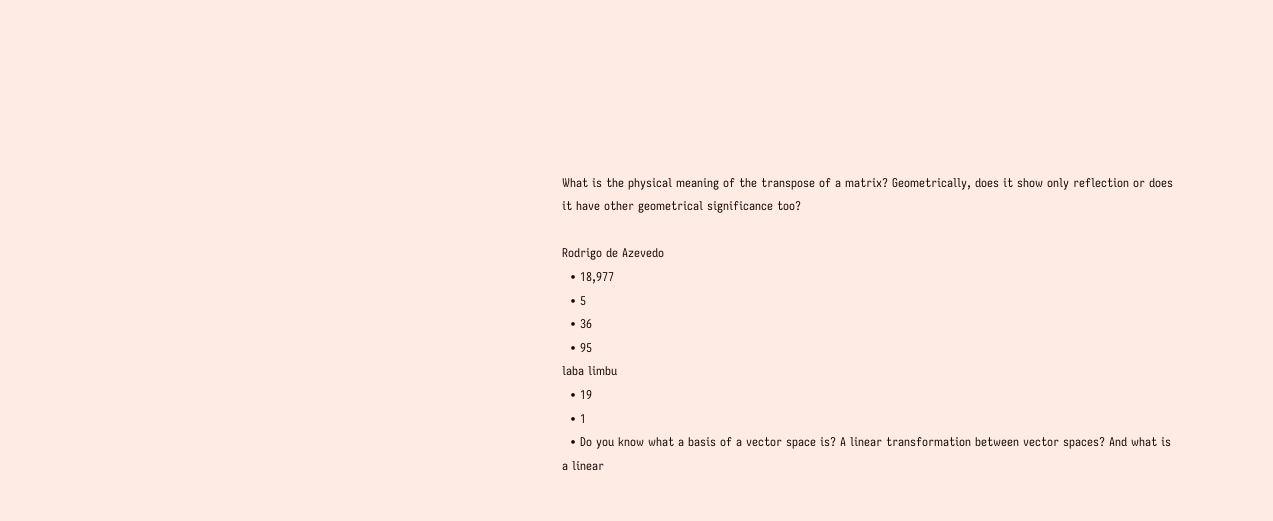What is the physical meaning of the transpose of a matrix? Geometrically, does it show only reflection or does it have other geometrical significance too?

Rodrigo de Azevedo
  • 18,977
  • 5
  • 36
  • 95
laba limbu
  • 19
  • 1
  • Do you know what a basis of a vector space is? A linear transformation between vector spaces? And what is a linear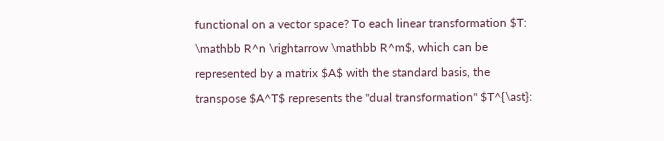functional on a vector space? To each linear transformation $T: \mathbb R^n \rightarrow \mathbb R^m$, which can be represented by a matrix $A$ with the standard basis, the transpose $A^T$ represents the "dual transformation" $T^{\ast}: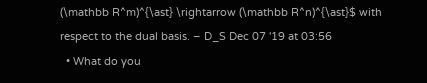(\mathbb R^m)^{\ast} \rightarrow (\mathbb R^n)^{\ast}$ with respect to the dual basis. – D_S Dec 07 '19 at 03:56
  • What do you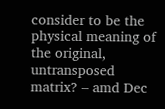consider to be the physical meaning of the original, untransposed matrix? – amd Dec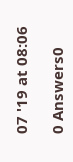07 '19 at 08:06

0 Answers0